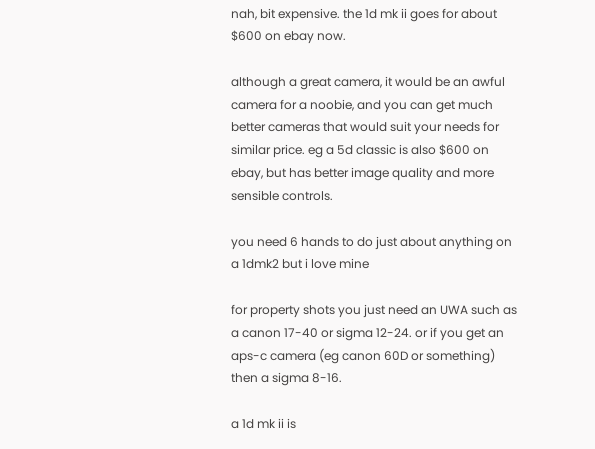nah, bit expensive. the 1d mk ii goes for about $600 on ebay now.

although a great camera, it would be an awful camera for a noobie, and you can get much better cameras that would suit your needs for similar price. eg a 5d classic is also $600 on ebay, but has better image quality and more sensible controls.

you need 6 hands to do just about anything on a 1dmk2 but i love mine

for property shots you just need an UWA such as a canon 17-40 or sigma 12-24. or if you get an aps-c camera (eg canon 60D or something) then a sigma 8-16.

a 1d mk ii is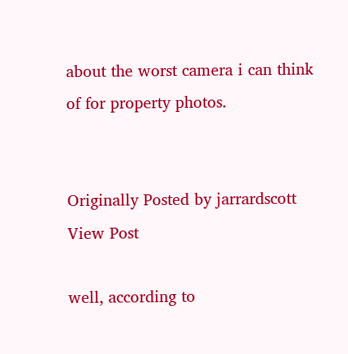about the worst camera i can think of for property photos.


Originally Posted by jarrardscott View Post

well, according to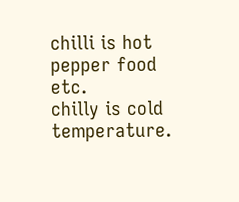chilli is hot pepper food etc.
chilly is cold temperature.